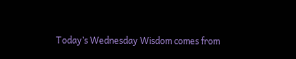Today’s Wednesday Wisdom comes from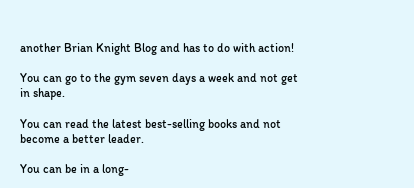another Brian Knight Blog and has to do with action!

You can go to the gym seven days a week and not get in shape.

You can read the latest best-selling books and not become a better leader.

You can be in a long-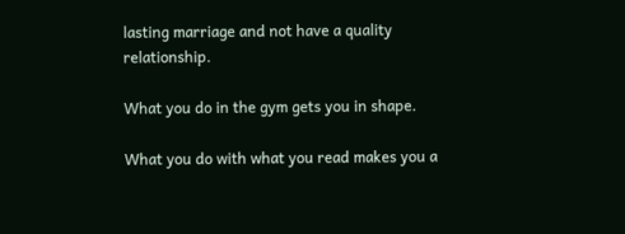lasting marriage and not have a quality relationship.

What you do in the gym gets you in shape.

What you do with what you read makes you a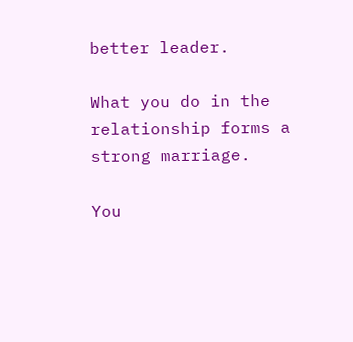better leader.

What you do in the relationship forms a strong marriage.

You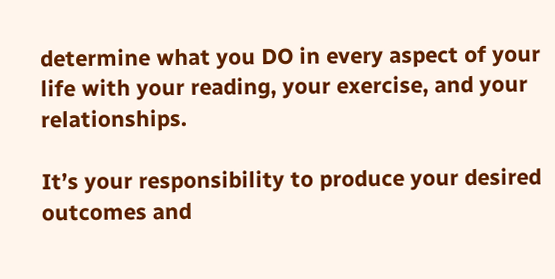determine what you DO in every aspect of your life with your reading, your exercise, and your relationships.

It’s your responsibility to produce your desired outcomes and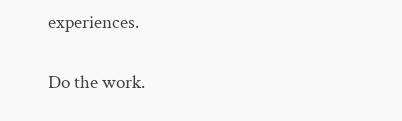experiences.

Do the work.